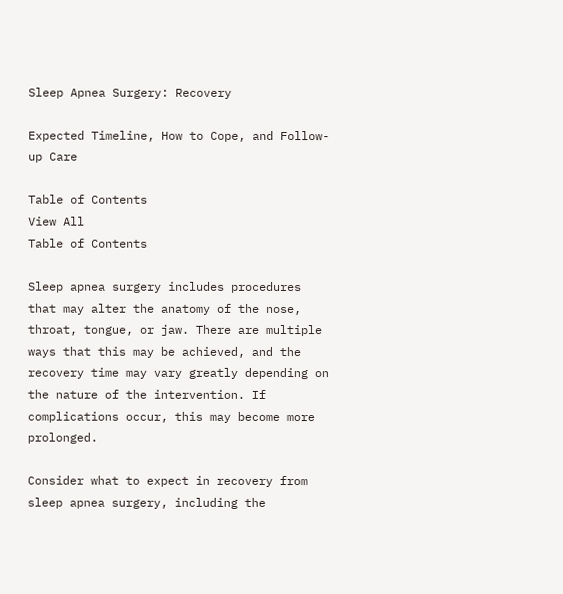Sleep Apnea Surgery: Recovery

Expected Timeline, How to Cope, and Follow-up Care

Table of Contents
View All
Table of Contents

Sleep apnea surgery includes procedures that may alter the anatomy of the nose, throat, tongue, or jaw. There are multiple ways that this may be achieved, and the recovery time may vary greatly depending on the nature of the intervention. If complications occur, this may become more prolonged.

Consider what to expect in recovery from sleep apnea surgery, including the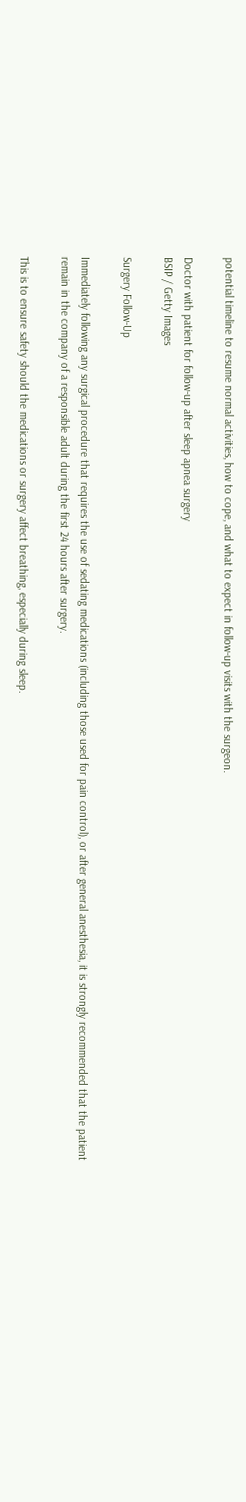potential timeline to resume normal activities, how to cope, and what to expect in follow-up visits with the surgeon.

Doctor with patient for follow-up after sleep apnea surgery
BSIP / Getty Images

Surgery Follow-Up

Immediately following any surgical procedure that requires the use of sedating medications (including those used for pain control), or after general anesthesia, it is strongly recommended that the patient remain in the company of a responsible adult during the first 24 hours after surgery.

This is to ensure safety should the medications or surgery affect breathing, especially during sleep.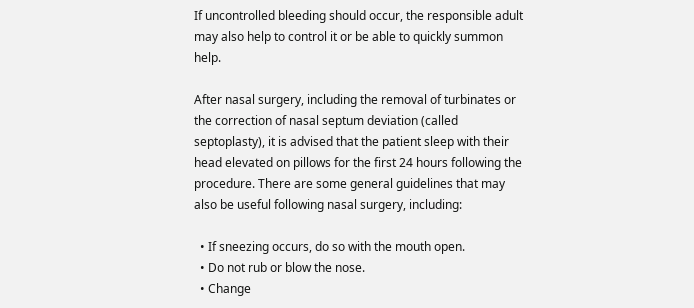If uncontrolled bleeding should occur, the responsible adult may also help to control it or be able to quickly summon help.

After nasal surgery, including the removal of turbinates or the correction of nasal septum deviation (called septoplasty), it is advised that the patient sleep with their head elevated on pillows for the first 24 hours following the procedure. There are some general guidelines that may also be useful following nasal surgery, including:

  • If sneezing occurs, do so with the mouth open.
  • Do not rub or blow the nose.
  • Change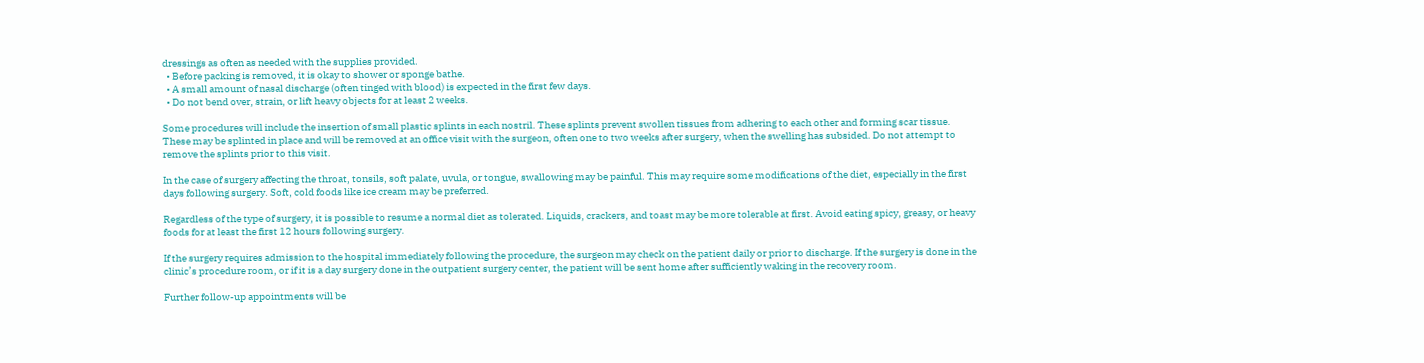dressings as often as needed with the supplies provided.
  • Before packing is removed, it is okay to shower or sponge bathe.
  • A small amount of nasal discharge (often tinged with blood) is expected in the first few days.
  • Do not bend over, strain, or lift heavy objects for at least 2 weeks.

Some procedures will include the insertion of small plastic splints in each nostril. These splints prevent swollen tissues from adhering to each other and forming scar tissue. These may be splinted in place and will be removed at an office visit with the surgeon, often one to two weeks after surgery, when the swelling has subsided. Do not attempt to remove the splints prior to this visit.

In the case of surgery affecting the throat, tonsils, soft palate, uvula, or tongue, swallowing may be painful. This may require some modifications of the diet, especially in the first days following surgery. Soft, cold foods like ice cream may be preferred.

Regardless of the type of surgery, it is possible to resume a normal diet as tolerated. Liquids, crackers, and toast may be more tolerable at first. Avoid eating spicy, greasy, or heavy foods for at least the first 12 hours following surgery.

If the surgery requires admission to the hospital immediately following the procedure, the surgeon may check on the patient daily or prior to discharge. If the surgery is done in the clinic’s procedure room, or if it is a day surgery done in the outpatient surgery center, the patient will be sent home after sufficiently waking in the recovery room.

Further follow-up appointments will be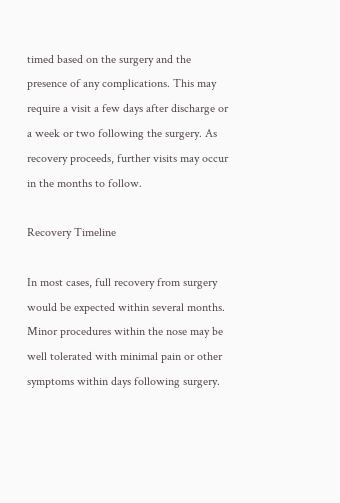timed based on the surgery and the presence of any complications. This may require a visit a few days after discharge or a week or two following the surgery. As recovery proceeds, further visits may occur in the months to follow.

Recovery Timeline

In most cases, full recovery from surgery would be expected within several months. Minor procedures within the nose may be well tolerated with minimal pain or other symptoms within days following surgery.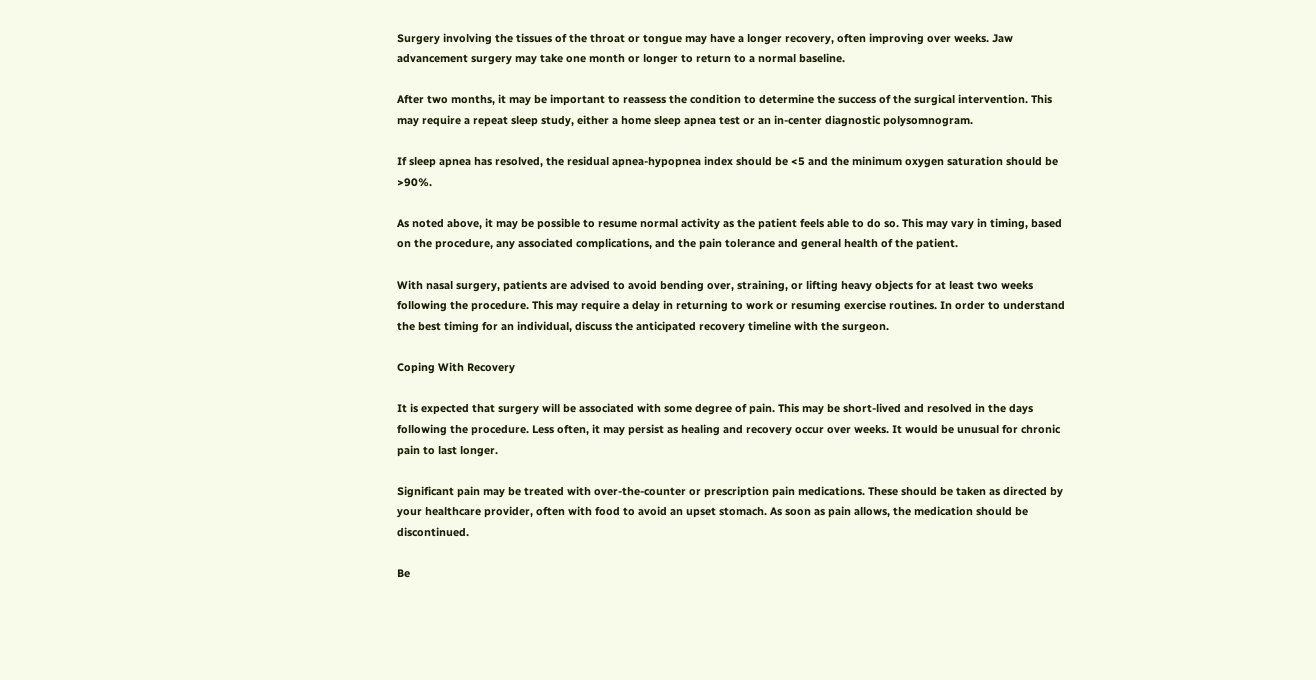Surgery involving the tissues of the throat or tongue may have a longer recovery, often improving over weeks. Jaw advancement surgery may take one month or longer to return to a normal baseline.

After two months, it may be important to reassess the condition to determine the success of the surgical intervention. This may require a repeat sleep study, either a home sleep apnea test or an in-center diagnostic polysomnogram.

If sleep apnea has resolved, the residual apnea-hypopnea index should be <5 and the minimum oxygen saturation should be >90%.

As noted above, it may be possible to resume normal activity as the patient feels able to do so. This may vary in timing, based on the procedure, any associated complications, and the pain tolerance and general health of the patient.

With nasal surgery, patients are advised to avoid bending over, straining, or lifting heavy objects for at least two weeks following the procedure. This may require a delay in returning to work or resuming exercise routines. In order to understand the best timing for an individual, discuss the anticipated recovery timeline with the surgeon.

Coping With Recovery

It is expected that surgery will be associated with some degree of pain. This may be short-lived and resolved in the days following the procedure. Less often, it may persist as healing and recovery occur over weeks. It would be unusual for chronic pain to last longer.

Significant pain may be treated with over-the-counter or prescription pain medications. These should be taken as directed by your healthcare provider, often with food to avoid an upset stomach. As soon as pain allows, the medication should be discontinued.

Be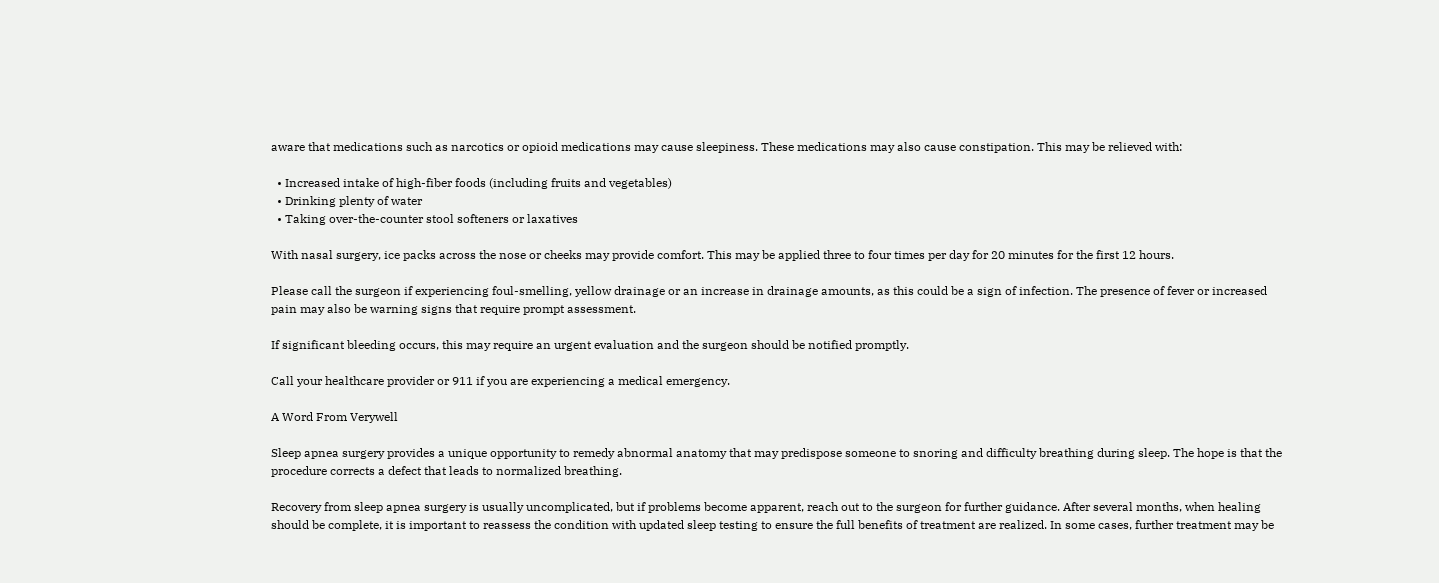aware that medications such as narcotics or opioid medications may cause sleepiness. These medications may also cause constipation. This may be relieved with:

  • Increased intake of high-fiber foods (including fruits and vegetables)
  • Drinking plenty of water
  • Taking over-the-counter stool softeners or laxatives

With nasal surgery, ice packs across the nose or cheeks may provide comfort. This may be applied three to four times per day for 20 minutes for the first 12 hours.

Please call the surgeon if experiencing foul-smelling, yellow drainage or an increase in drainage amounts, as this could be a sign of infection. The presence of fever or increased pain may also be warning signs that require prompt assessment.

If significant bleeding occurs, this may require an urgent evaluation and the surgeon should be notified promptly.

Call your healthcare provider or 911 if you are experiencing a medical emergency.

A Word From Verywell

Sleep apnea surgery provides a unique opportunity to remedy abnormal anatomy that may predispose someone to snoring and difficulty breathing during sleep. The hope is that the procedure corrects a defect that leads to normalized breathing.

Recovery from sleep apnea surgery is usually uncomplicated, but if problems become apparent, reach out to the surgeon for further guidance. After several months, when healing should be complete, it is important to reassess the condition with updated sleep testing to ensure the full benefits of treatment are realized. In some cases, further treatment may be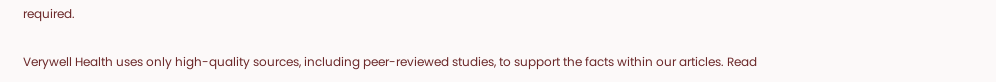required.

Verywell Health uses only high-quality sources, including peer-reviewed studies, to support the facts within our articles. Read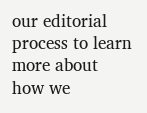our editorial process to learn more about how we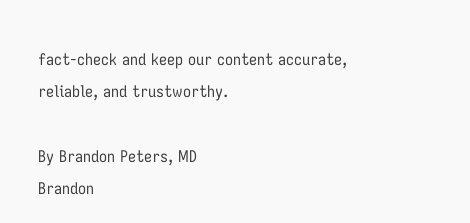fact-check and keep our content accurate, reliable, and trustworthy.

By Brandon Peters, MD
Brandon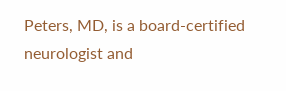Peters, MD, is a board-certified neurologist and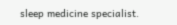sleep medicine specialist.